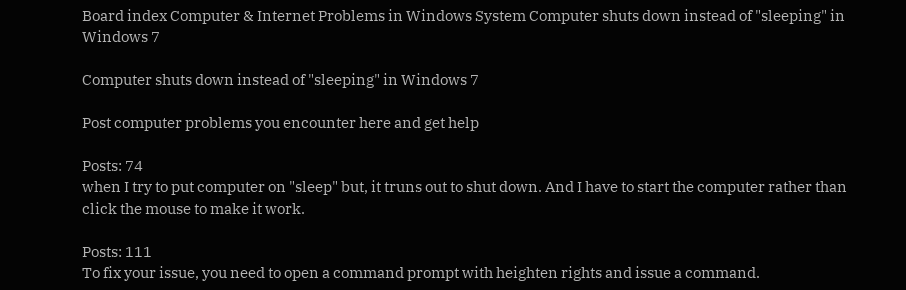Board index Computer & Internet Problems in Windows System Computer shuts down instead of "sleeping" in Windows 7

Computer shuts down instead of "sleeping" in Windows 7

Post computer problems you encounter here and get help

Posts: 74
when I try to put computer on "sleep" but, it truns out to shut down. And I have to start the computer rather than click the mouse to make it work.

Posts: 111
To fix your issue, you need to open a command prompt with heighten rights and issue a command.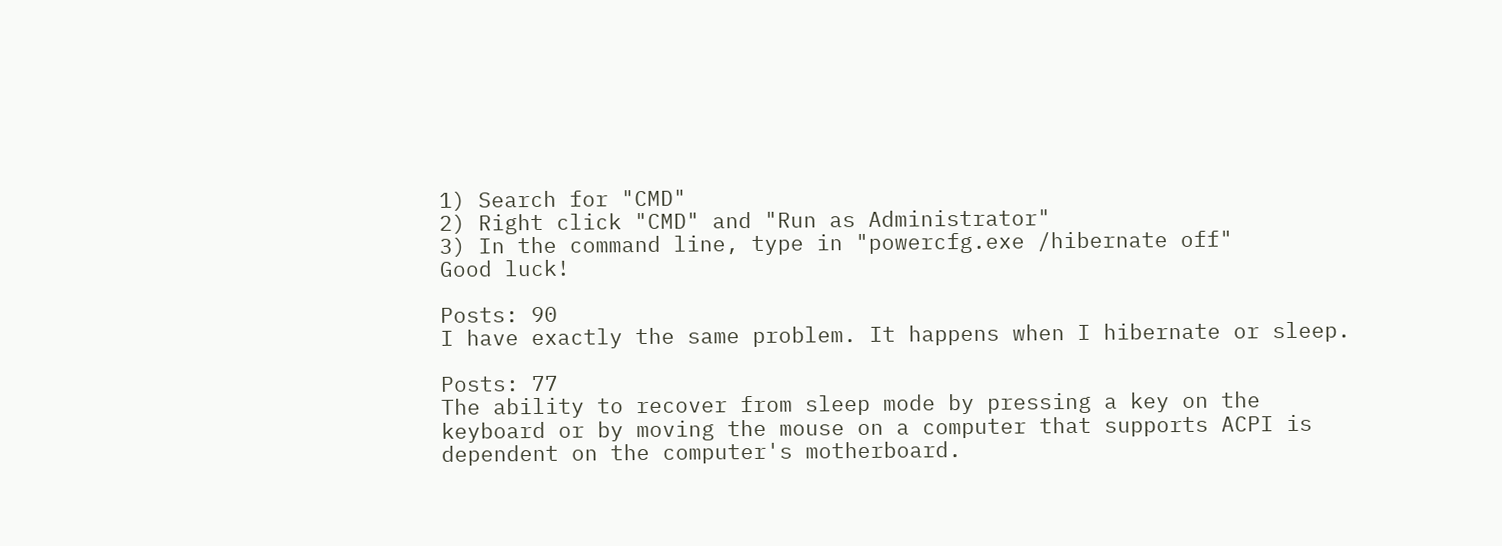1) Search for "CMD"
2) Right click "CMD" and "Run as Administrator"
3) In the command line, type in "powercfg.exe /hibernate off"
Good luck!

Posts: 90
I have exactly the same problem. It happens when I hibernate or sleep.

Posts: 77
The ability to recover from sleep mode by pressing a key on the keyboard or by moving the mouse on a computer that supports ACPI is dependent on the computer's motherboard.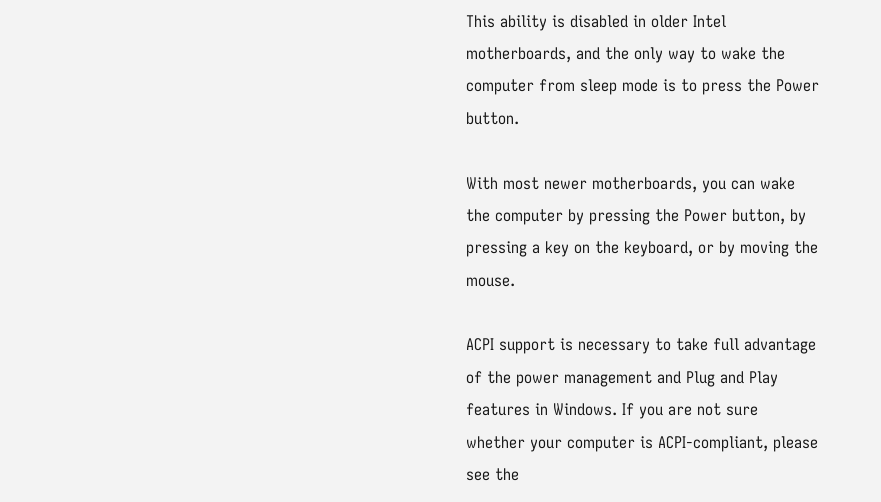This ability is disabled in older Intel motherboards, and the only way to wake the computer from sleep mode is to press the Power button.

With most newer motherboards, you can wake the computer by pressing the Power button, by pressing a key on the keyboard, or by moving the mouse.

ACPI support is necessary to take full advantage of the power management and Plug and Play features in Windows. If you are not sure whether your computer is ACPI-compliant, please see the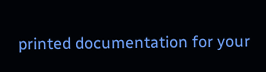printed documentation for your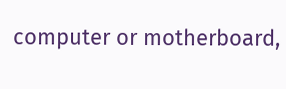computer or motherboard,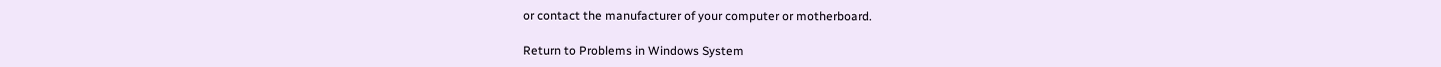or contact the manufacturer of your computer or motherboard.

Return to Problems in Windows System